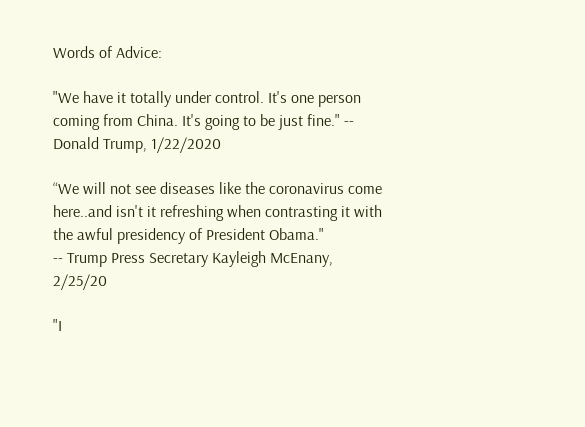Words of Advice:

"We have it totally under control. It's one person coming from China. It's going to be just fine." -- Donald Trump, 1/22/2020

“We will not see diseases like the coronavirus come here..and isn't it refreshing when contrasting it with the awful presidency of President Obama."
-- Trump Press Secretary Kayleigh McEnany, 2/25/20

"I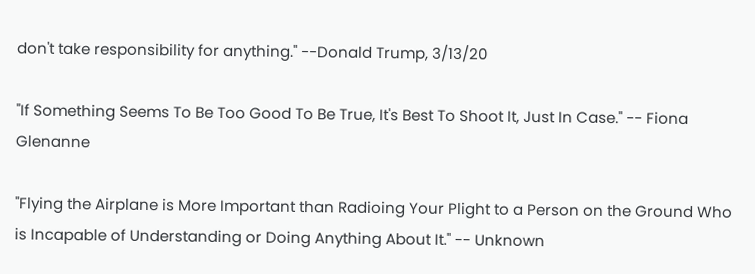don't take responsibility for anything." --Donald Trump, 3/13/20

"If Something Seems To Be Too Good To Be True, It's Best To Shoot It, Just In Case." -- Fiona Glenanne

"Flying the Airplane is More Important than Radioing Your Plight to a Person on the Ground Who is Incapable of Understanding or Doing Anything About It." -- Unknown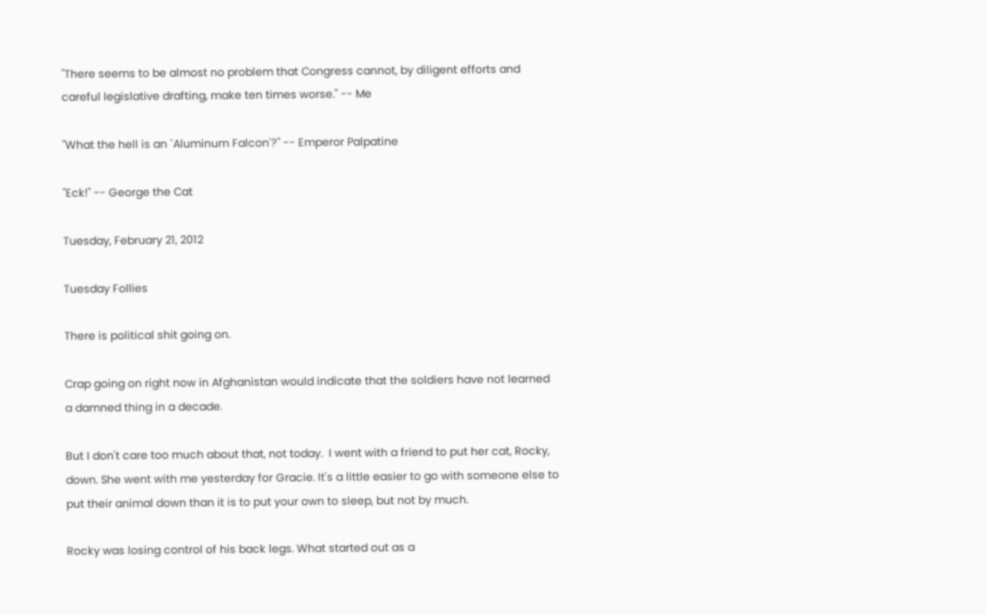"There seems to be almost no problem that Congress cannot, by diligent efforts and careful legislative drafting, make ten times worse." -- Me

"What the hell is an `Aluminum Falcon'?" -- Emperor Palpatine

"Eck!" -- George the Cat

Tuesday, February 21, 2012

Tuesday Follies

There is political shit going on.

Crap going on right now in Afghanistan would indicate that the soldiers have not learned a damned thing in a decade.

But I don't care too much about that, not today.  I went with a friend to put her cat, Rocky, down. She went with me yesterday for Gracie. It's a little easier to go with someone else to put their animal down than it is to put your own to sleep, but not by much.

Rocky was losing control of his back legs. What started out as a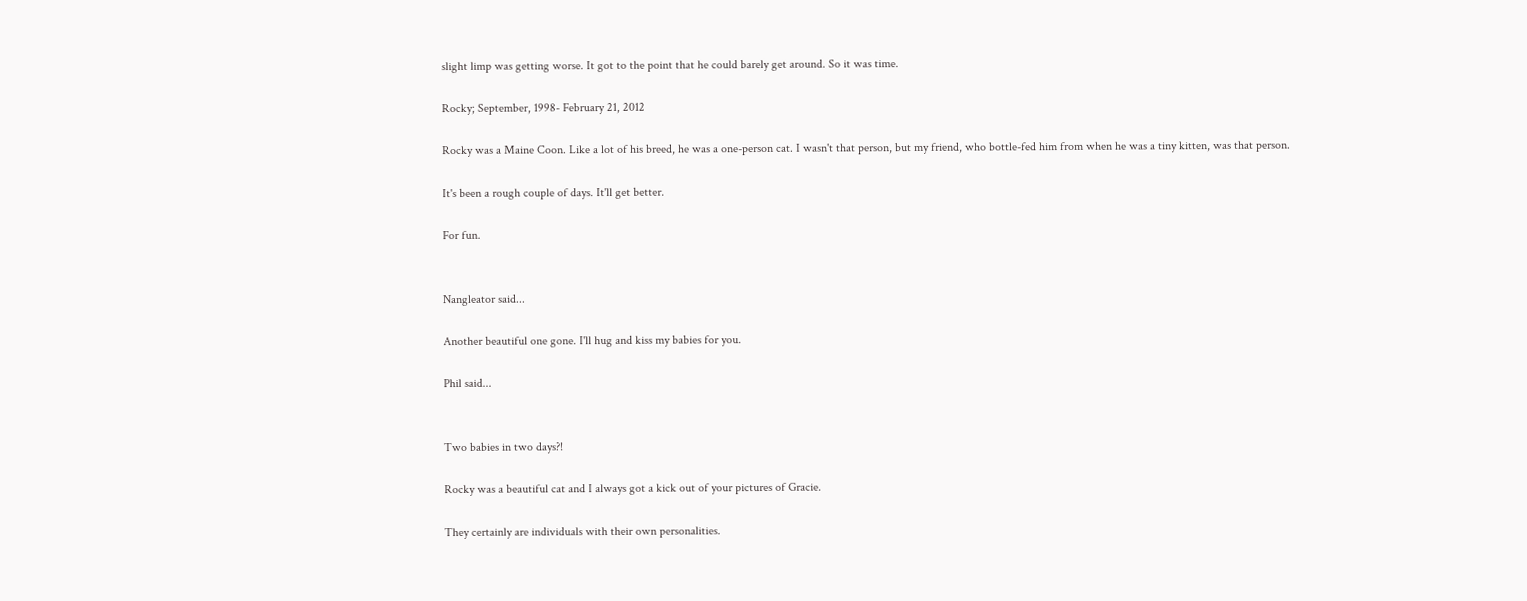slight limp was getting worse. It got to the point that he could barely get around. So it was time.

Rocky; September, 1998- February 21, 2012

Rocky was a Maine Coon. Like a lot of his breed, he was a one-person cat. I wasn't that person, but my friend, who bottle-fed him from when he was a tiny kitten, was that person.

It's been a rough couple of days. It'll get better.

For fun.


Nangleator said...

Another beautiful one gone. I'll hug and kiss my babies for you.

Phil said...


Two babies in two days?!

Rocky was a beautiful cat and I always got a kick out of your pictures of Gracie.

They certainly are individuals with their own personalities.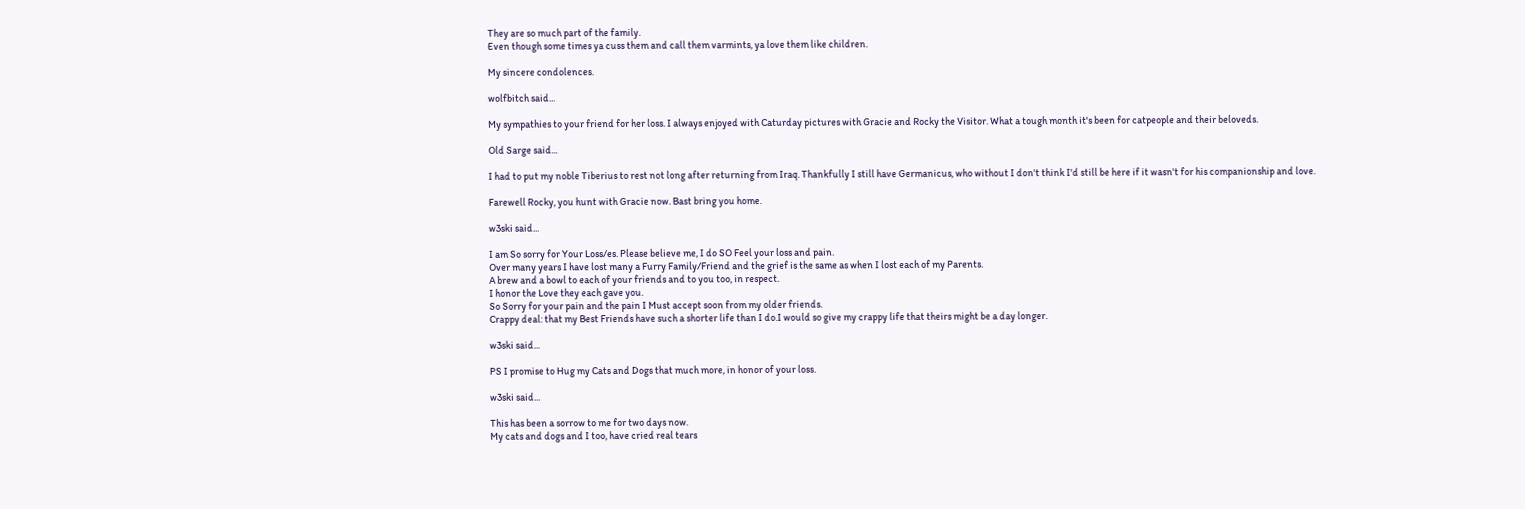They are so much part of the family.
Even though some times ya cuss them and call them varmints, ya love them like children.

My sincere condolences.

wolfbitch said...

My sympathies to your friend for her loss. I always enjoyed with Caturday pictures with Gracie and Rocky the Visitor. What a tough month it's been for catpeople and their beloveds.

Old Sarge said...

I had to put my noble Tiberius to rest not long after returning from Iraq. Thankfully I still have Germanicus, who without I don't think I'd still be here if it wasn't for his companionship and love.

Farewell Rocky, you hunt with Gracie now. Bast bring you home.

w3ski said...

I am So sorry for Your Loss/es. Please believe me, I do SO Feel your loss and pain.
Over many years I have lost many a Furry Family/Friend and the grief is the same as when I lost each of my Parents.
A brew and a bowl to each of your friends and to you too, in respect.
I honor the Love they each gave you.
So Sorry for your pain and the pain I Must accept soon from my older friends.
Crappy deal: that my Best Friends have such a shorter life than I do.I would so give my crappy life that theirs might be a day longer.

w3ski said...

PS I promise to Hug my Cats and Dogs that much more, in honor of your loss.

w3ski said...

This has been a sorrow to me for two days now.
My cats and dogs and I too, have cried real tears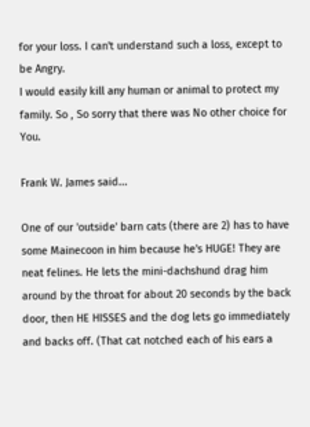for your loss. I can't understand such a loss, except to be Angry.
I would easily kill any human or animal to protect my family. So , So sorry that there was No other choice for You.

Frank W. James said...

One of our 'outside' barn cats (there are 2) has to have some Mainecoon in him because he's HUGE! They are neat felines. He lets the mini-dachshund drag him around by the throat for about 20 seconds by the back door, then HE HISSES and the dog lets go immediately and backs off. (That cat notched each of his ears a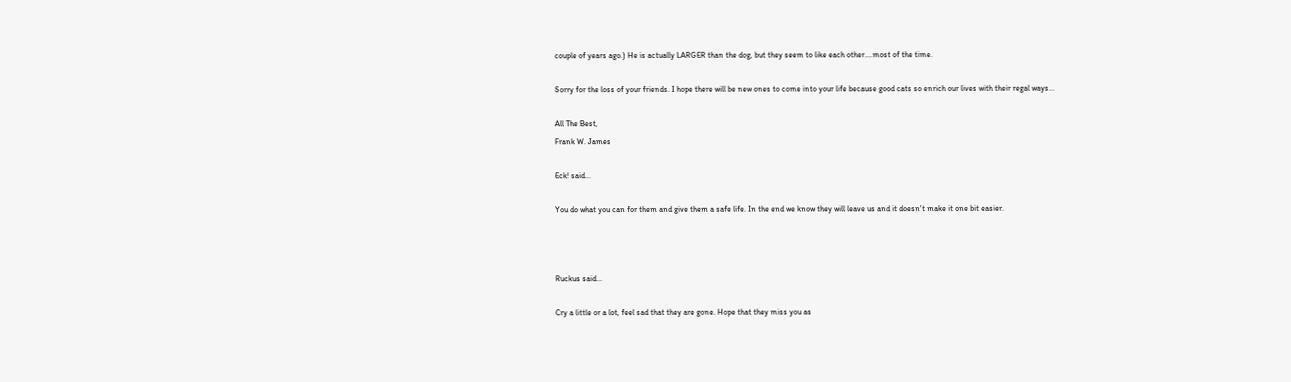couple of years ago.) He is actually LARGER than the dog, but they seem to like each other....most of the time.

Sorry for the loss of your friends. I hope there will be new ones to come into your life because good cats so enrich our lives with their regal ways...

All The Best,
Frank W. James

Eck! said...

You do what you can for them and give them a safe life. In the end we know they will leave us and it doesn't make it one bit easier.



Ruckus said...

Cry a little or a lot, feel sad that they are gone. Hope that they miss you as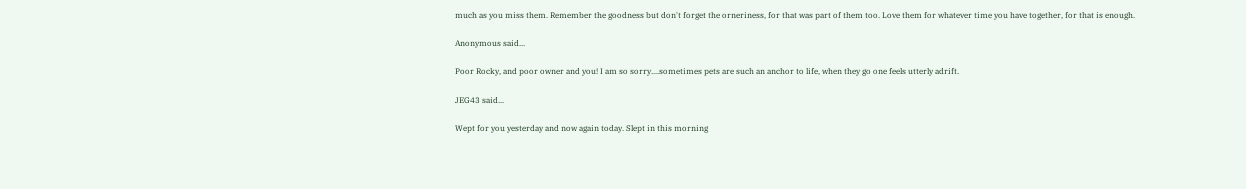much as you miss them. Remember the goodness but don't forget the orneriness, for that was part of them too. Love them for whatever time you have together, for that is enough.

Anonymous said...

Poor Rocky, and poor owner and you! I am so sorry....sometimes pets are such an anchor to life, when they go one feels utterly adrift.

JEG43 said...

Wept for you yesterday and now again today. Slept in this morning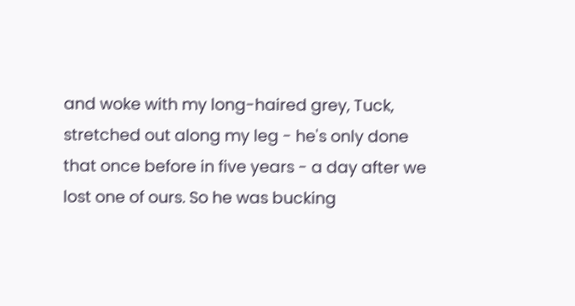and woke with my long-haired grey, Tuck, stretched out along my leg - he's only done that once before in five years - a day after we lost one of ours. So he was bucking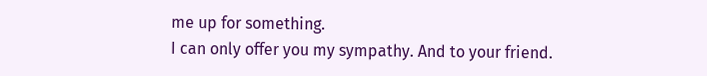me up for something.
I can only offer you my sympathy. And to your friend.